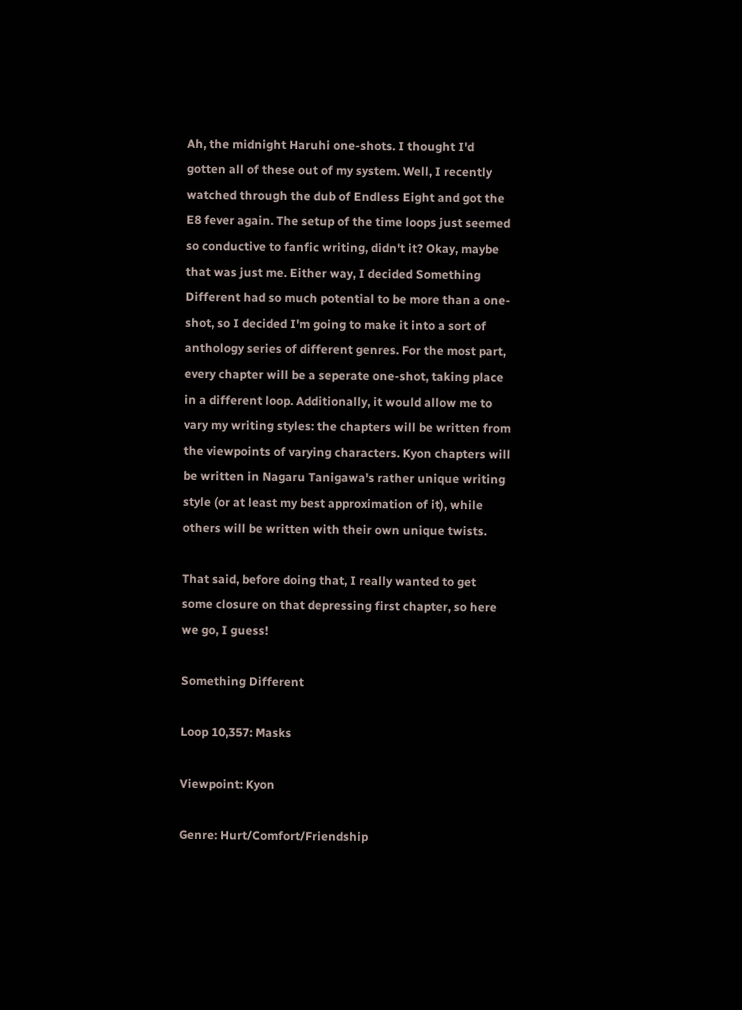Ah, the midnight Haruhi one-shots. I thought I'd gotten all of these out of my system. Well, I recently watched through the dub of Endless Eight and got the E8 fever again. The setup of the time loops just seemed so conductive to fanfic writing, didn't it? Okay, maybe that was just me. Either way, I decided Something Different had so much potential to be more than a one-shot, so I decided I'm going to make it into a sort of anthology series of different genres. For the most part, every chapter will be a seperate one-shot, taking place in a different loop. Additionally, it would allow me to vary my writing styles: the chapters will be written from the viewpoints of varying characters. Kyon chapters will be written in Nagaru Tanigawa's rather unique writing style (or at least my best approximation of it), while others will be written with their own unique twists.

That said, before doing that, I really wanted to get some closure on that depressing first chapter, so here we go, I guess!

Something Different

Loop 10,357: Masks

Viewpoint: Kyon

Genre: Hurt/Comfort/Friendship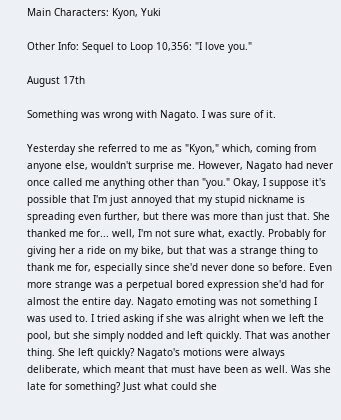Main Characters: Kyon, Yuki

Other Info: Sequel to Loop 10,356: "I love you."

August 17th

Something was wrong with Nagato. I was sure of it.

Yesterday she referred to me as "Kyon," which, coming from anyone else, wouldn't surprise me. However, Nagato had never once called me anything other than "you." Okay, I suppose it's possible that I'm just annoyed that my stupid nickname is spreading even further, but there was more than just that. She thanked me for... well, I'm not sure what, exactly. Probably for giving her a ride on my bike, but that was a strange thing to thank me for, especially since she'd never done so before. Even more strange was a perpetual bored expression she'd had for almost the entire day. Nagato emoting was not something I was used to. I tried asking if she was alright when we left the pool, but she simply nodded and left quickly. That was another thing. She left quickly? Nagato's motions were always deliberate, which meant that must have been as well. Was she late for something? Just what could she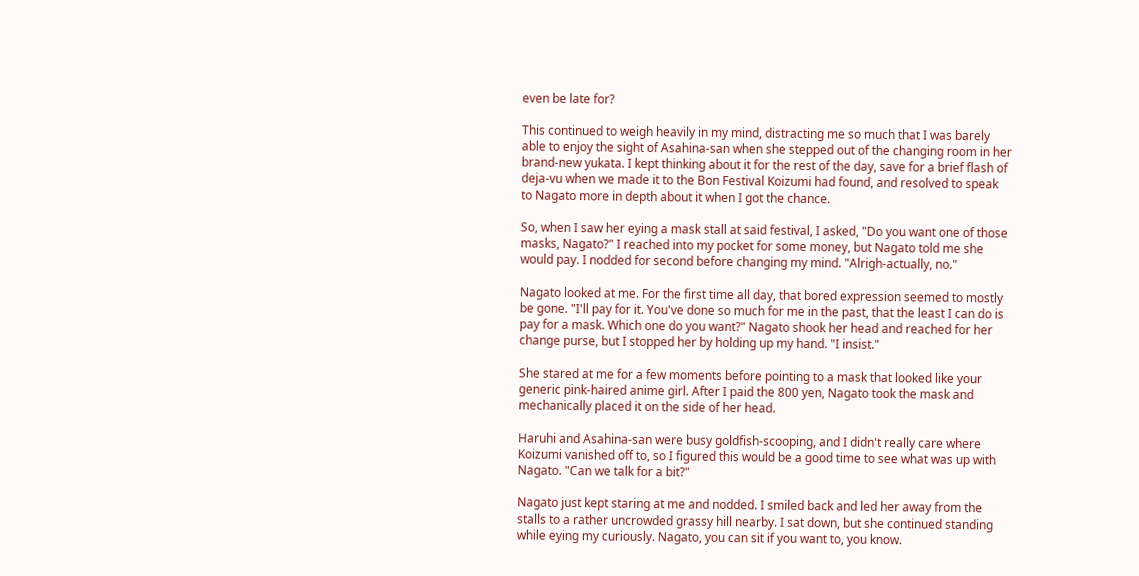even be late for?

This continued to weigh heavily in my mind, distracting me so much that I was barely able to enjoy the sight of Asahina-san when she stepped out of the changing room in her brand-new yukata. I kept thinking about it for the rest of the day, save for a brief flash of deja-vu when we made it to the Bon Festival Koizumi had found, and resolved to speak to Nagato more in depth about it when I got the chance.

So, when I saw her eying a mask stall at said festival, I asked, "Do you want one of those masks, Nagato?" I reached into my pocket for some money, but Nagato told me she would pay. I nodded for second before changing my mind. "Alrigh-actually, no."

Nagato looked at me. For the first time all day, that bored expression seemed to mostly be gone. "I'll pay for it. You've done so much for me in the past, that the least I can do is pay for a mask. Which one do you want?" Nagato shook her head and reached for her change purse, but I stopped her by holding up my hand. "I insist."

She stared at me for a few moments before pointing to a mask that looked like your generic pink-haired anime girl. After I paid the 800 yen, Nagato took the mask and mechanically placed it on the side of her head.

Haruhi and Asahina-san were busy goldfish-scooping, and I didn't really care where Koizumi vanished off to, so I figured this would be a good time to see what was up with Nagato. "Can we talk for a bit?"

Nagato just kept staring at me and nodded. I smiled back and led her away from the stalls to a rather uncrowded grassy hill nearby. I sat down, but she continued standing while eying my curiously. Nagato, you can sit if you want to, you know.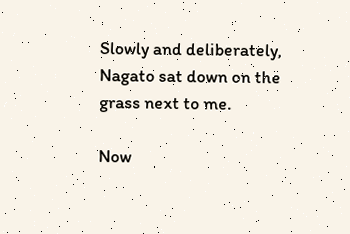Slowly and deliberately, Nagato sat down on the grass next to me.

Now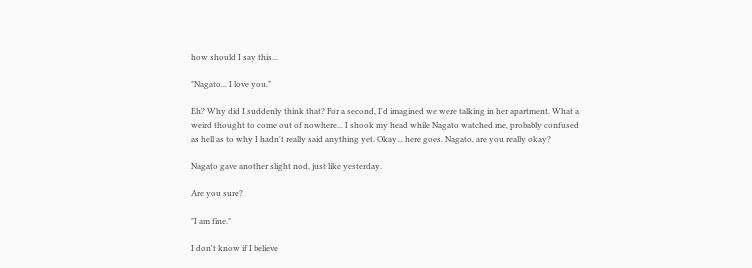how should I say this...

"Nagato... I love you."

Eh? Why did I suddenly think that? For a second, I'd imagined we were talking in her apartment. What a weird thought to come out of nowhere... I shook my head while Nagato watched me, probably confused as hell as to why I hadn't really said anything yet. Okay... here goes. Nagato, are you really okay?

Nagato gave another slight nod, just like yesterday.

Are you sure?

"I am fine."

I don't know if I believe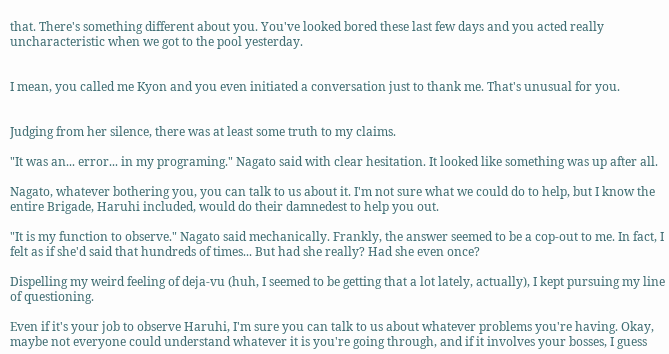that. There's something different about you. You've looked bored these last few days and you acted really uncharacteristic when we got to the pool yesterday.


I mean, you called me Kyon and you even initiated a conversation just to thank me. That's unusual for you.


Judging from her silence, there was at least some truth to my claims.

"It was an... error... in my programing." Nagato said with clear hesitation. It looked like something was up after all.

Nagato, whatever bothering you, you can talk to us about it. I'm not sure what we could do to help, but I know the entire Brigade, Haruhi included, would do their damnedest to help you out.

"It is my function to observe." Nagato said mechanically. Frankly, the answer seemed to be a cop-out to me. In fact, I felt as if she'd said that hundreds of times... But had she really? Had she even once?

Dispelling my weird feeling of deja-vu (huh, I seemed to be getting that a lot lately, actually), I kept pursuing my line of questioning.

Even if it's your job to observe Haruhi, I'm sure you can talk to us about whatever problems you're having. Okay, maybe not everyone could understand whatever it is you're going through, and if it involves your bosses, I guess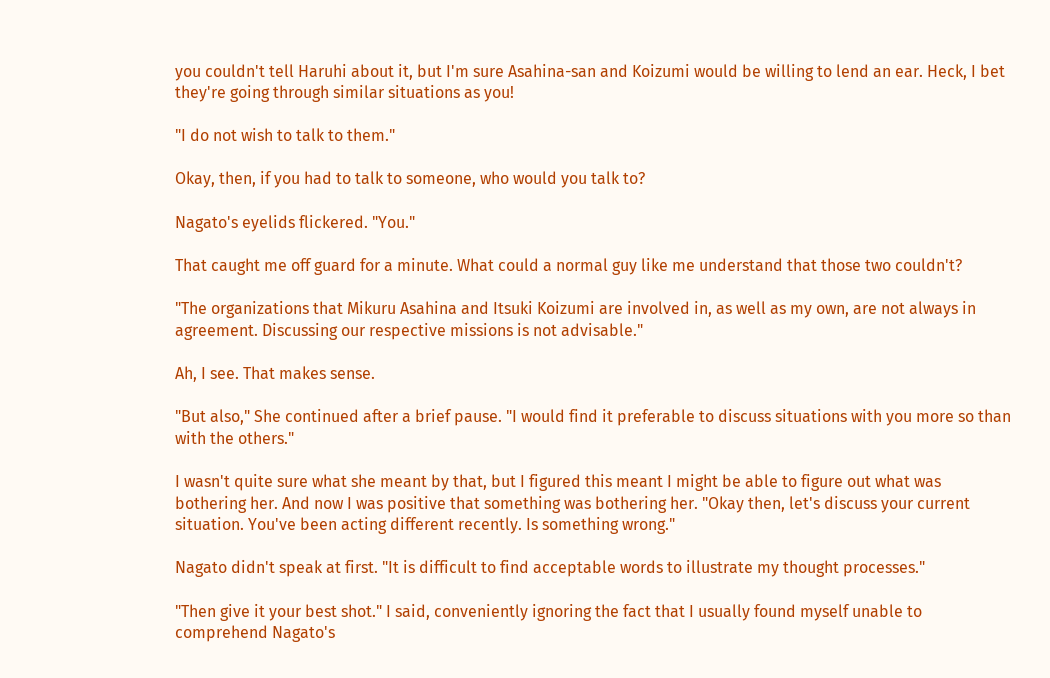you couldn't tell Haruhi about it, but I'm sure Asahina-san and Koizumi would be willing to lend an ear. Heck, I bet they're going through similar situations as you!

"I do not wish to talk to them."

Okay, then, if you had to talk to someone, who would you talk to?

Nagato's eyelids flickered. "You."

That caught me off guard for a minute. What could a normal guy like me understand that those two couldn't?

"The organizations that Mikuru Asahina and Itsuki Koizumi are involved in, as well as my own, are not always in agreement. Discussing our respective missions is not advisable."

Ah, I see. That makes sense.

"But also," She continued after a brief pause. "I would find it preferable to discuss situations with you more so than with the others."

I wasn't quite sure what she meant by that, but I figured this meant I might be able to figure out what was bothering her. And now I was positive that something was bothering her. "Okay then, let's discuss your current situation. You've been acting different recently. Is something wrong."

Nagato didn't speak at first. "It is difficult to find acceptable words to illustrate my thought processes."

"Then give it your best shot." I said, conveniently ignoring the fact that I usually found myself unable to comprehend Nagato's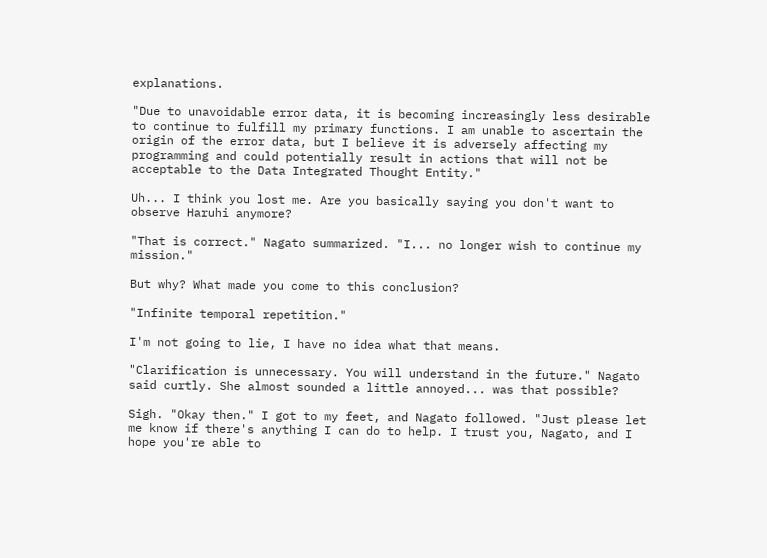explanations.

"Due to unavoidable error data, it is becoming increasingly less desirable to continue to fulfill my primary functions. I am unable to ascertain the origin of the error data, but I believe it is adversely affecting my programming and could potentially result in actions that will not be acceptable to the Data Integrated Thought Entity."

Uh... I think you lost me. Are you basically saying you don't want to observe Haruhi anymore?

"That is correct." Nagato summarized. "I... no longer wish to continue my mission."

But why? What made you come to this conclusion?

"Infinite temporal repetition."

I'm not going to lie, I have no idea what that means.

"Clarification is unnecessary. You will understand in the future." Nagato said curtly. She almost sounded a little annoyed... was that possible?

Sigh. "Okay then." I got to my feet, and Nagato followed. "Just please let me know if there's anything I can do to help. I trust you, Nagato, and I hope you're able to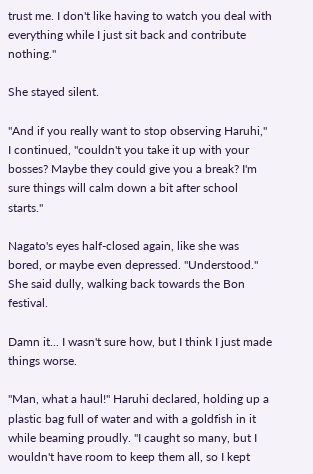trust me. I don't like having to watch you deal with everything while I just sit back and contribute nothing."

She stayed silent.

"And if you really want to stop observing Haruhi," I continued, "couldn't you take it up with your bosses? Maybe they could give you a break? I'm sure things will calm down a bit after school starts."

Nagato's eyes half-closed again, like she was bored, or maybe even depressed. "Understood." She said dully, walking back towards the Bon festival.

Damn it... I wasn't sure how, but I think I just made things worse.

"Man, what a haul!" Haruhi declared, holding up a plastic bag full of water and with a goldfish in it while beaming proudly. "I caught so many, but I wouldn't have room to keep them all, so I kept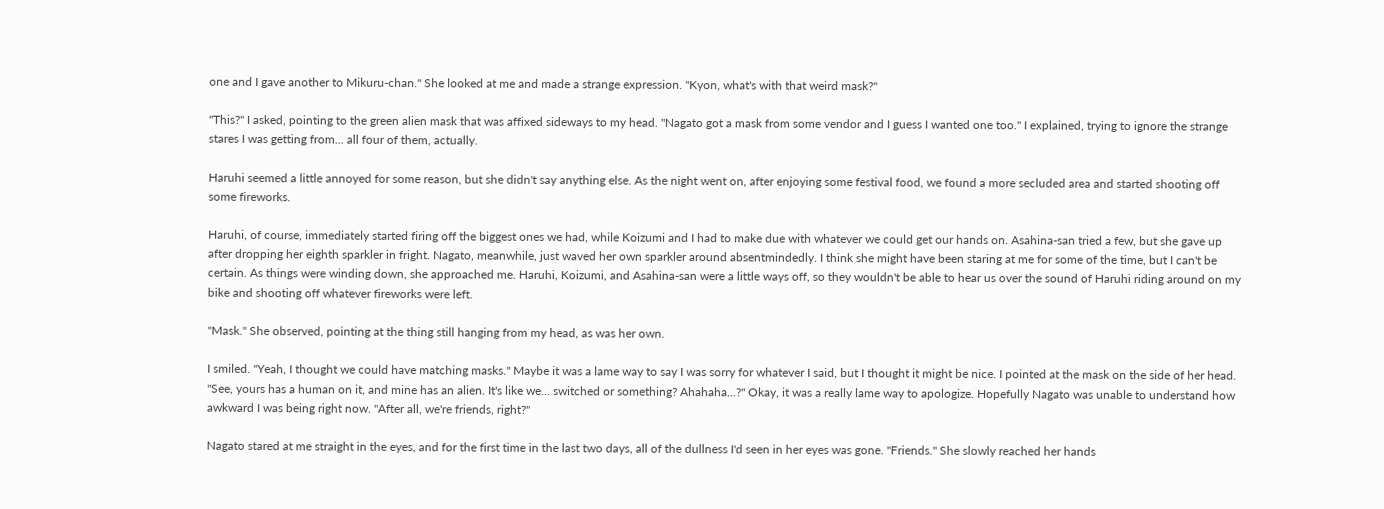one and I gave another to Mikuru-chan." She looked at me and made a strange expression. "Kyon, what's with that weird mask?"

"This?" I asked, pointing to the green alien mask that was affixed sideways to my head. "Nagato got a mask from some vendor and I guess I wanted one too." I explained, trying to ignore the strange stares I was getting from... all four of them, actually.

Haruhi seemed a little annoyed for some reason, but she didn't say anything else. As the night went on, after enjoying some festival food, we found a more secluded area and started shooting off some fireworks.

Haruhi, of course, immediately started firing off the biggest ones we had, while Koizumi and I had to make due with whatever we could get our hands on. Asahina-san tried a few, but she gave up after dropping her eighth sparkler in fright. Nagato, meanwhile, just waved her own sparkler around absentmindedly. I think she might have been staring at me for some of the time, but I can't be certain. As things were winding down, she approached me. Haruhi, Koizumi, and Asahina-san were a little ways off, so they wouldn't be able to hear us over the sound of Haruhi riding around on my bike and shooting off whatever fireworks were left.

"Mask." She observed, pointing at the thing still hanging from my head, as was her own.

I smiled. "Yeah, I thought we could have matching masks." Maybe it was a lame way to say I was sorry for whatever I said, but I thought it might be nice. I pointed at the mask on the side of her head. "See, yours has a human on it, and mine has an alien. It's like we... switched or something? Ahahaha...?" Okay, it was a really lame way to apologize. Hopefully Nagato was unable to understand how awkward I was being right now. "After all, we're friends, right?"

Nagato stared at me straight in the eyes, and for the first time in the last two days, all of the dullness I'd seen in her eyes was gone. "Friends." She slowly reached her hands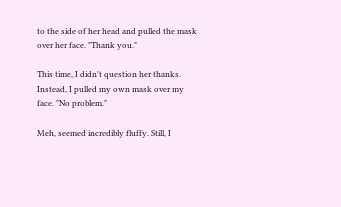to the side of her head and pulled the mask over her face. "Thank you."

This time, I didn't question her thanks. Instead, I pulled my own mask over my face. "No problem."

Meh, seemed incredibly fluffy. Still, I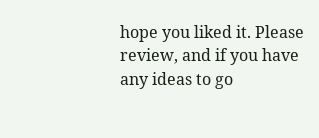hope you liked it. Please review, and if you have any ideas to go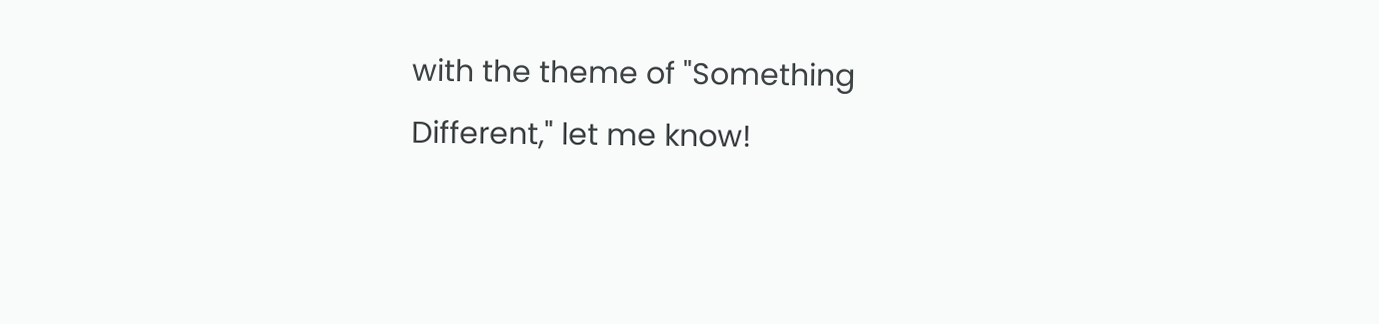with the theme of "Something Different," let me know!